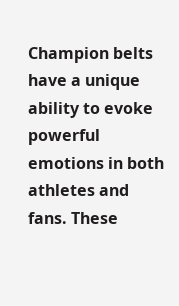Champion belts have a unique ability to evoke powerful emotions in both athletes and fans. These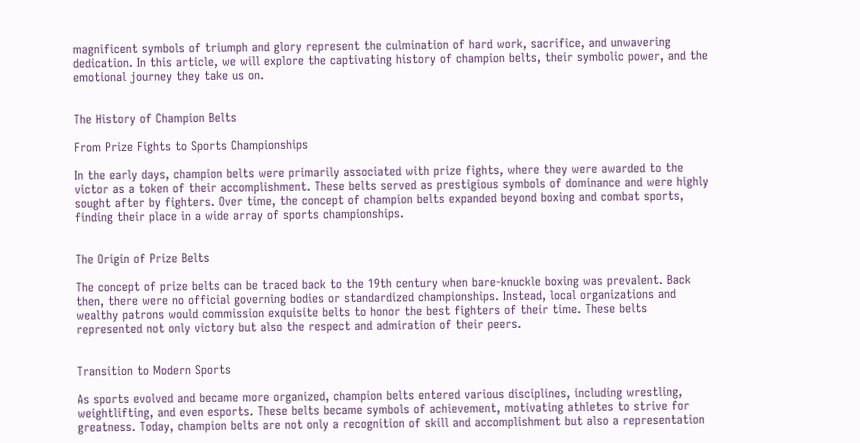magnificent symbols of triumph and glory represent the culmination of hard work, sacrifice, and unwavering dedication. In this article, we will explore the captivating history of champion belts, their symbolic power, and the emotional journey they take us on.


The History of Champion Belts

From Prize Fights to Sports Championships

In the early days, champion belts were primarily associated with prize fights, where they were awarded to the victor as a token of their accomplishment. These belts served as prestigious symbols of dominance and were highly sought after by fighters. Over time, the concept of champion belts expanded beyond boxing and combat sports, finding their place in a wide array of sports championships.


The Origin of Prize Belts

The concept of prize belts can be traced back to the 19th century when bare-knuckle boxing was prevalent. Back then, there were no official governing bodies or standardized championships. Instead, local organizations and wealthy patrons would commission exquisite belts to honor the best fighters of their time. These belts represented not only victory but also the respect and admiration of their peers.


Transition to Modern Sports

As sports evolved and became more organized, champion belts entered various disciplines, including wrestling, weightlifting, and even esports. These belts became symbols of achievement, motivating athletes to strive for greatness. Today, champion belts are not only a recognition of skill and accomplishment but also a representation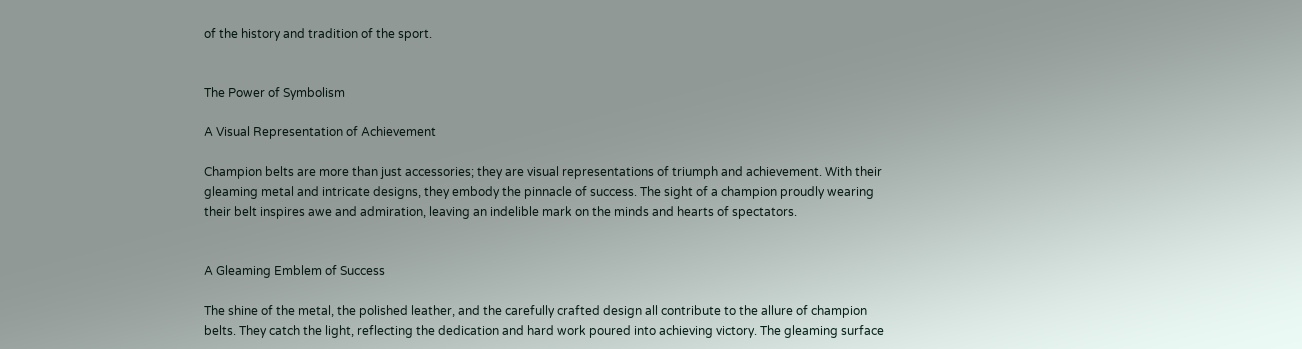of the history and tradition of the sport.


The Power of Symbolism

A Visual Representation of Achievement

Champion belts are more than just accessories; they are visual representations of triumph and achievement. With their gleaming metal and intricate designs, they embody the pinnacle of success. The sight of a champion proudly wearing their belt inspires awe and admiration, leaving an indelible mark on the minds and hearts of spectators.


A Gleaming Emblem of Success

The shine of the metal, the polished leather, and the carefully crafted design all contribute to the allure of champion belts. They catch the light, reflecting the dedication and hard work poured into achieving victory. The gleaming surface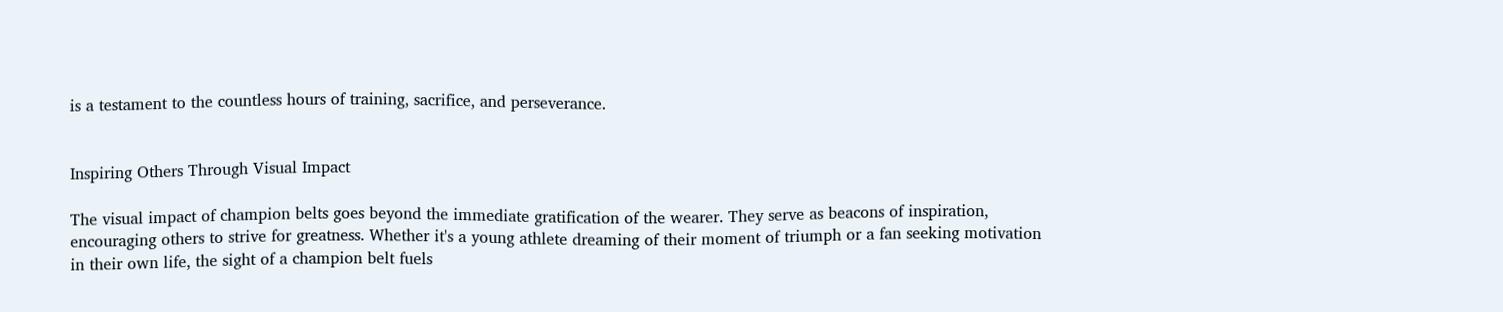is a testament to the countless hours of training, sacrifice, and perseverance.


Inspiring Others Through Visual Impact

The visual impact of champion belts goes beyond the immediate gratification of the wearer. They serve as beacons of inspiration, encouraging others to strive for greatness. Whether it's a young athlete dreaming of their moment of triumph or a fan seeking motivation in their own life, the sight of a champion belt fuels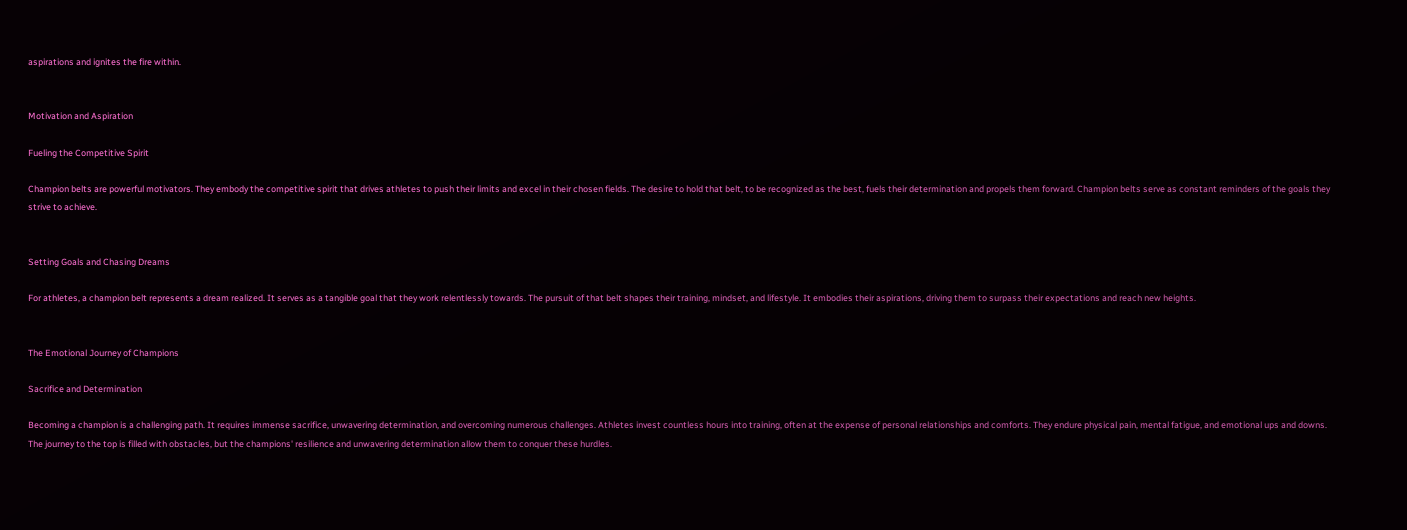aspirations and ignites the fire within.


Motivation and Aspiration

Fueling the Competitive Spirit

Champion belts are powerful motivators. They embody the competitive spirit that drives athletes to push their limits and excel in their chosen fields. The desire to hold that belt, to be recognized as the best, fuels their determination and propels them forward. Champion belts serve as constant reminders of the goals they strive to achieve.


Setting Goals and Chasing Dreams

For athletes, a champion belt represents a dream realized. It serves as a tangible goal that they work relentlessly towards. The pursuit of that belt shapes their training, mindset, and lifestyle. It embodies their aspirations, driving them to surpass their expectations and reach new heights.


The Emotional Journey of Champions

Sacrifice and Determination

Becoming a champion is a challenging path. It requires immense sacrifice, unwavering determination, and overcoming numerous challenges. Athletes invest countless hours into training, often at the expense of personal relationships and comforts. They endure physical pain, mental fatigue, and emotional ups and downs. The journey to the top is filled with obstacles, but the champions' resilience and unwavering determination allow them to conquer these hurdles.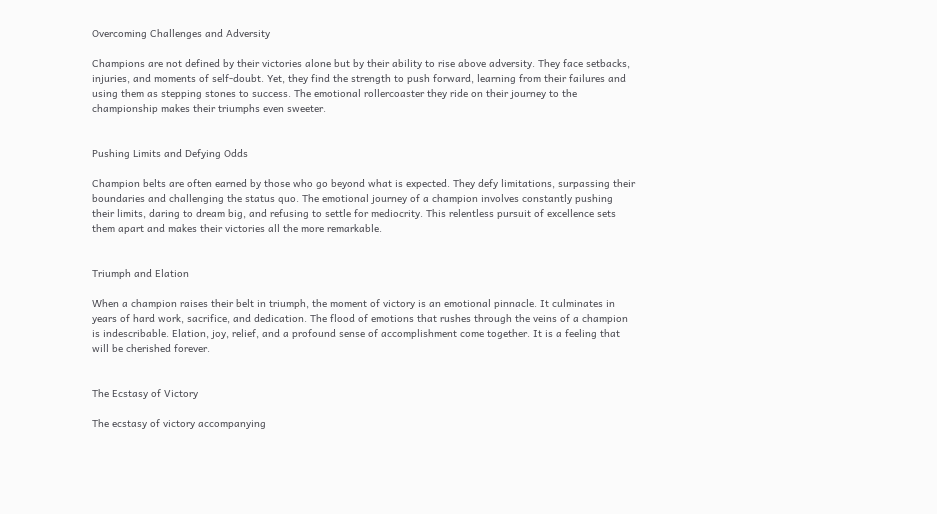Overcoming Challenges and Adversity

Champions are not defined by their victories alone but by their ability to rise above adversity. They face setbacks, injuries, and moments of self-doubt. Yet, they find the strength to push forward, learning from their failures and using them as stepping stones to success. The emotional rollercoaster they ride on their journey to the championship makes their triumphs even sweeter.


Pushing Limits and Defying Odds

Champion belts are often earned by those who go beyond what is expected. They defy limitations, surpassing their boundaries and challenging the status quo. The emotional journey of a champion involves constantly pushing their limits, daring to dream big, and refusing to settle for mediocrity. This relentless pursuit of excellence sets them apart and makes their victories all the more remarkable.


Triumph and Elation

When a champion raises their belt in triumph, the moment of victory is an emotional pinnacle. It culminates in years of hard work, sacrifice, and dedication. The flood of emotions that rushes through the veins of a champion is indescribable. Elation, joy, relief, and a profound sense of accomplishment come together. It is a feeling that will be cherished forever.


The Ecstasy of Victory

The ecstasy of victory accompanying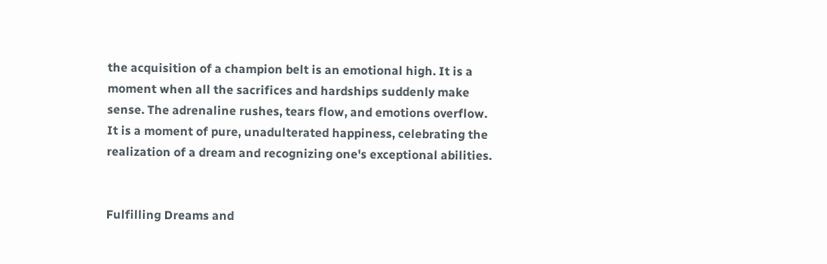the acquisition of a champion belt is an emotional high. It is a moment when all the sacrifices and hardships suddenly make sense. The adrenaline rushes, tears flow, and emotions overflow. It is a moment of pure, unadulterated happiness, celebrating the realization of a dream and recognizing one's exceptional abilities.


Fulfilling Dreams and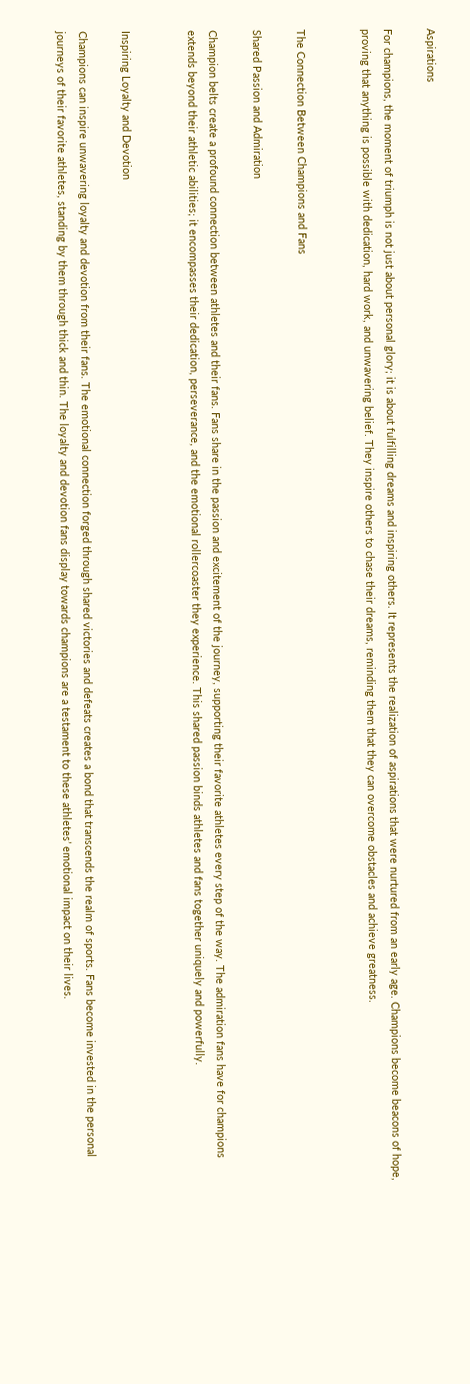Aspirations

For champions, the moment of triumph is not just about personal glory; it is about fulfilling dreams and inspiring others. It represents the realization of aspirations that were nurtured from an early age. Champions become beacons of hope, proving that anything is possible with dedication, hard work, and unwavering belief. They inspire others to chase their dreams, reminding them that they can overcome obstacles and achieve greatness.


The Connection Between Champions and Fans

Shared Passion and Admiration

Champion belts create a profound connection between athletes and their fans. Fans share in the passion and excitement of the journey, supporting their favorite athletes every step of the way. The admiration fans have for champions extends beyond their athletic abilities; it encompasses their dedication, perseverance, and the emotional rollercoaster they experience. This shared passion binds athletes and fans together uniquely and powerfully.


Inspiring Loyalty and Devotion

Champions can inspire unwavering loyalty and devotion from their fans. The emotional connection forged through shared victories and defeats creates a bond that transcends the realm of sports. Fans become invested in the personal journeys of their favorite athletes, standing by them through thick and thin. The loyalty and devotion fans display towards champions are a testament to these athletes’ emotional impact on their lives.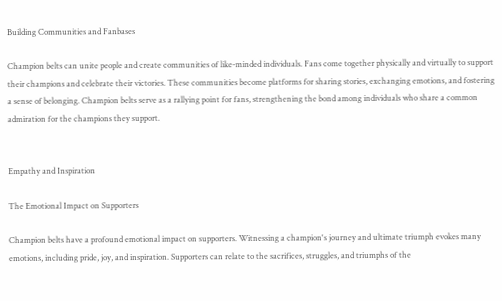Building Communities and Fanbases

Champion belts can unite people and create communities of like-minded individuals. Fans come together physically and virtually to support their champions and celebrate their victories. These communities become platforms for sharing stories, exchanging emotions, and fostering a sense of belonging. Champion belts serve as a rallying point for fans, strengthening the bond among individuals who share a common admiration for the champions they support.


Empathy and Inspiration

The Emotional Impact on Supporters

Champion belts have a profound emotional impact on supporters. Witnessing a champion's journey and ultimate triumph evokes many emotions, including pride, joy, and inspiration. Supporters can relate to the sacrifices, struggles, and triumphs of the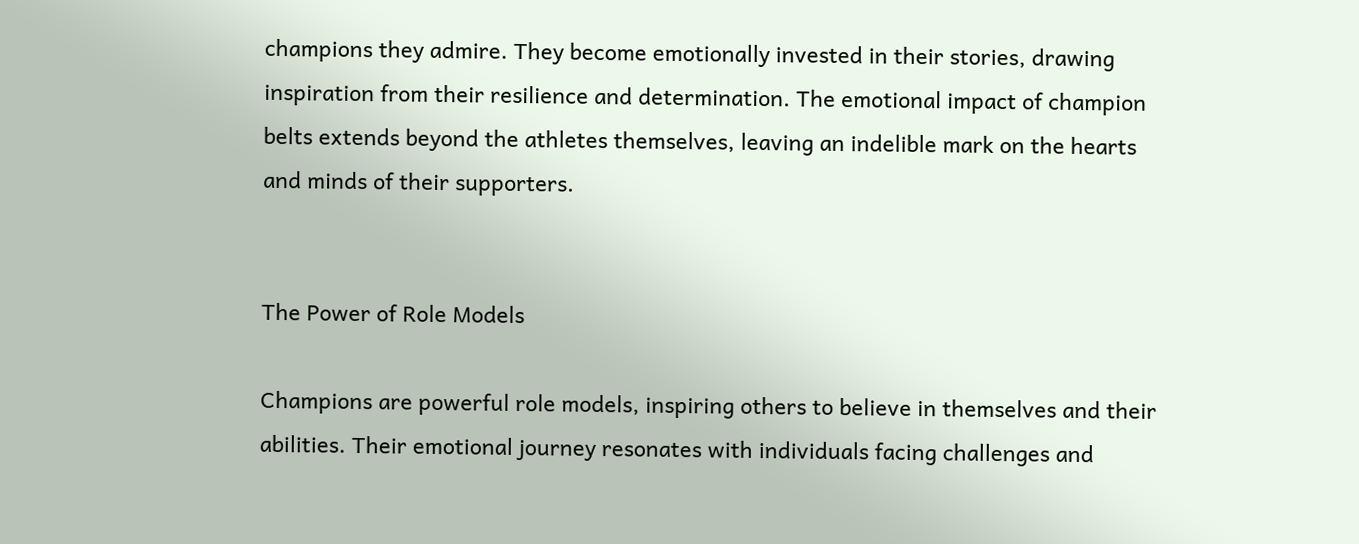champions they admire. They become emotionally invested in their stories, drawing inspiration from their resilience and determination. The emotional impact of champion belts extends beyond the athletes themselves, leaving an indelible mark on the hearts and minds of their supporters.


The Power of Role Models

Champions are powerful role models, inspiring others to believe in themselves and their abilities. Their emotional journey resonates with individuals facing challenges and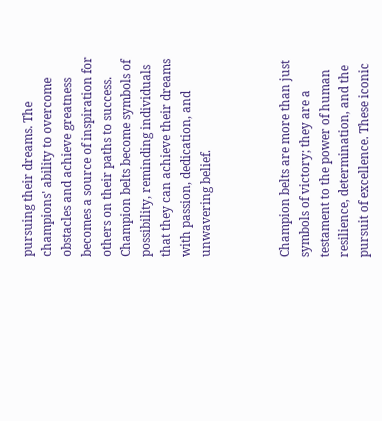pursuing their dreams. The champions' ability to overcome obstacles and achieve greatness becomes a source of inspiration for others on their paths to success. Champion belts become symbols of possibility, reminding individuals that they can achieve their dreams with passion, dedication, and unwavering belief.



Champion belts are more than just symbols of victory; they are a testament to the power of human resilience, determination, and the pursuit of excellence. These iconic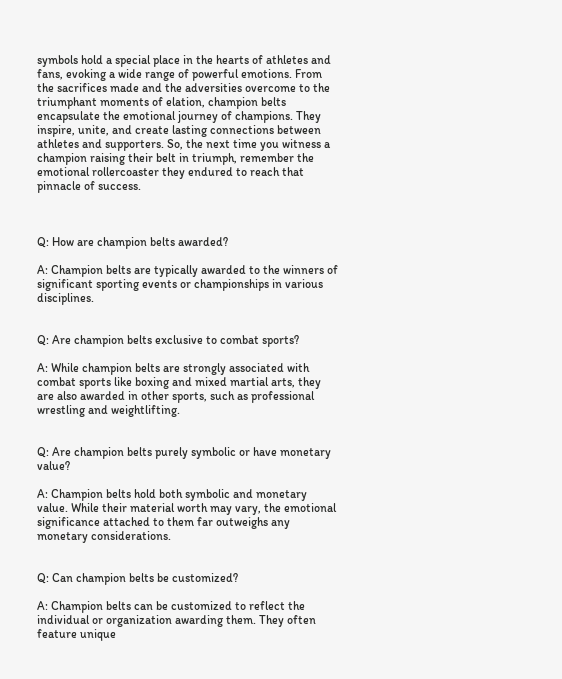symbols hold a special place in the hearts of athletes and fans, evoking a wide range of powerful emotions. From the sacrifices made and the adversities overcome to the triumphant moments of elation, champion belts encapsulate the emotional journey of champions. They inspire, unite, and create lasting connections between athletes and supporters. So, the next time you witness a champion raising their belt in triumph, remember the emotional rollercoaster they endured to reach that pinnacle of success.



Q: How are champion belts awarded?

A: Champion belts are typically awarded to the winners of significant sporting events or championships in various disciplines.


Q: Are champion belts exclusive to combat sports?

A: While champion belts are strongly associated with combat sports like boxing and mixed martial arts, they are also awarded in other sports, such as professional wrestling and weightlifting.


Q: Are champion belts purely symbolic or have monetary value?

A: Champion belts hold both symbolic and monetary value. While their material worth may vary, the emotional significance attached to them far outweighs any monetary considerations.


Q: Can champion belts be customized?

A: Champion belts can be customized to reflect the individual or organization awarding them. They often feature unique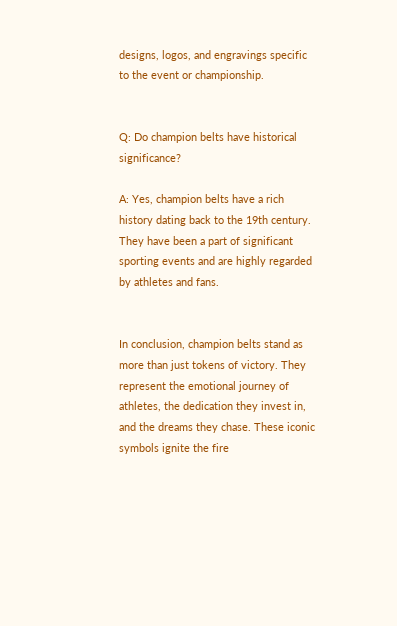designs, logos, and engravings specific to the event or championship.


Q: Do champion belts have historical significance?

A: Yes, champion belts have a rich history dating back to the 19th century. They have been a part of significant sporting events and are highly regarded by athletes and fans.


In conclusion, champion belts stand as more than just tokens of victory. They represent the emotional journey of athletes, the dedication they invest in, and the dreams they chase. These iconic symbols ignite the fire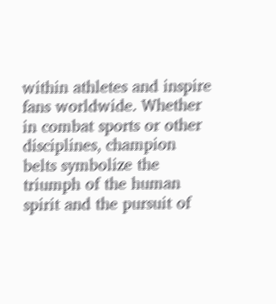within athletes and inspire fans worldwide. Whether in combat sports or other disciplines, champion belts symbolize the triumph of the human spirit and the pursuit of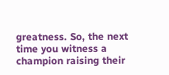greatness. So, the next time you witness a champion raising their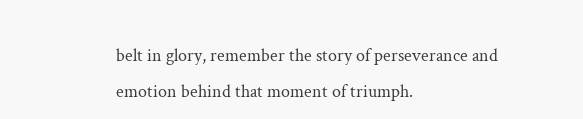belt in glory, remember the story of perseverance and emotion behind that moment of triumph.